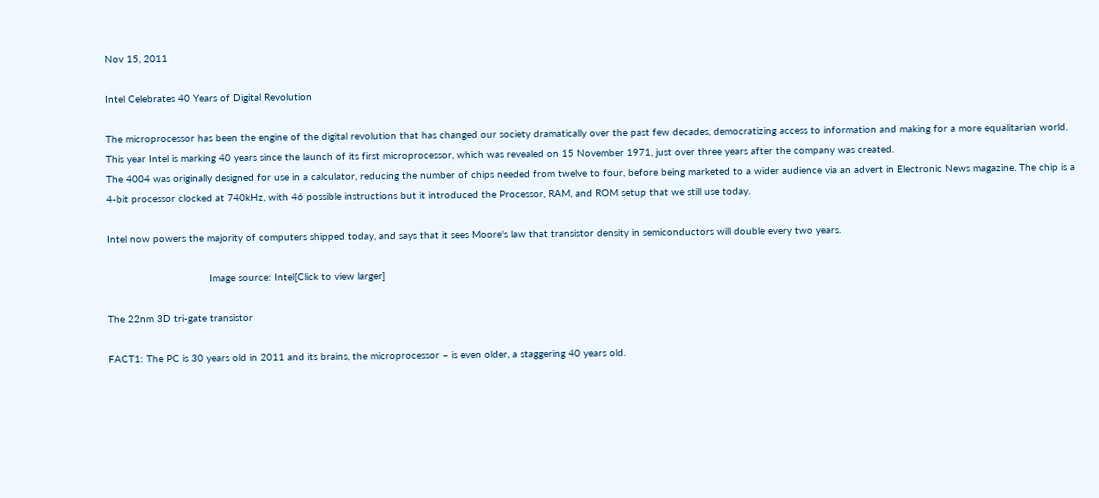Nov 15, 2011

Intel Celebrates 40 Years of Digital Revolution

The microprocessor has been the engine of the digital revolution that has changed our society dramatically over the past few decades, democratizing access to information and making for a more equalitarian world. This year Intel is marking 40 years since the launch of its first microprocessor, which was revealed on 15 November 1971, just over three years after the company was created.
The 4004 was originally designed for use in a calculator, reducing the number of chips needed from twelve to four, before being marketed to a wider audience via an advert in Electronic News magazine. The chip is a 4-bit processor clocked at 740kHz, with 46 possible instructions but it introduced the Processor, RAM, and ROM setup that we still use today.

Intel now powers the majority of computers shipped today, and says that it sees Moore's law that transistor density in semiconductors will double every two years.

                                  Image source: Intel[Click to view larger]

The 22nm 3D tri-gate transistor

FACT1: The PC is 30 years old in 2011 and its brains, the microprocessor – is even older, a staggering 40 years old.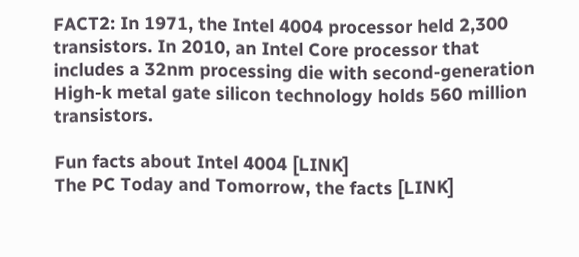FACT2: In 1971, the Intel 4004 processor held 2,300 transistors. In 2010, an Intel Core processor that includes a 32nm processing die with second-generation High-k metal gate silicon technology holds 560 million transistors.

Fun facts about Intel 4004 [LINK]
The PC Today and Tomorrow, the facts [LINK]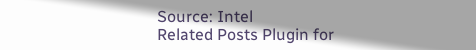Source: Intel
Related Posts Plugin for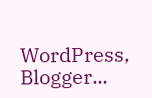WordPress, Blogger...